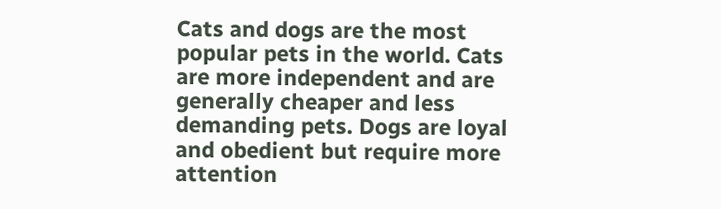Cats and dogs are the most popular pets in the world. Cats are more independent and are generally cheaper and less demanding pets. Dogs are loyal and obedient but require more attention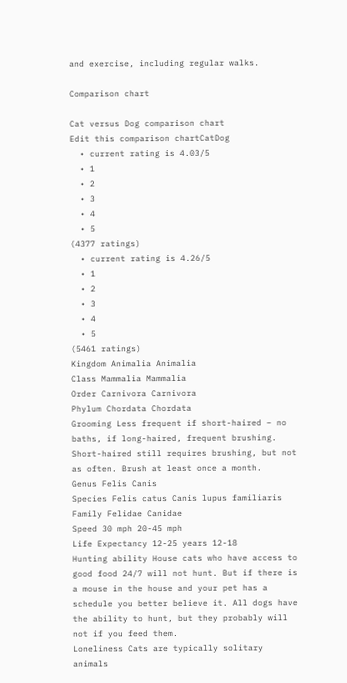and exercise, including regular walks.

Comparison chart

Cat versus Dog comparison chart
Edit this comparison chartCatDog
  • current rating is 4.03/5
  • 1
  • 2
  • 3
  • 4
  • 5
(4377 ratings)
  • current rating is 4.26/5
  • 1
  • 2
  • 3
  • 4
  • 5
(5461 ratings)
Kingdom Animalia Animalia
Class Mammalia Mammalia
Order Carnivora Carnivora
Phylum Chordata Chordata
Grooming Less frequent if short-haired – no baths, if long-haired, frequent brushing. Short-haired still requires brushing, but not as often. Brush at least once a month.
Genus Felis Canis
Species Felis catus Canis lupus familiaris
Family Felidae Canidae
Speed 30 mph 20-45 mph
Life Expectancy 12-25 years 12-18
Hunting ability House cats who have access to good food 24/7 will not hunt. But if there is a mouse in the house and your pet has a schedule you better believe it. All dogs have the ability to hunt, but they probably will not if you feed them.
Loneliness Cats are typically solitary animals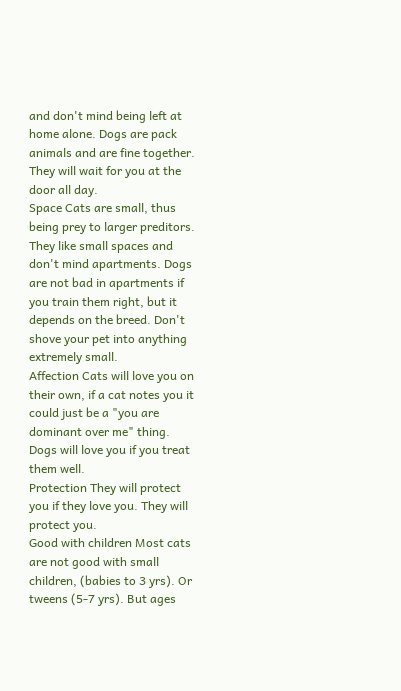and don't mind being left at home alone. Dogs are pack animals and are fine together. They will wait for you at the door all day.
Space Cats are small, thus being prey to larger preditors. They like small spaces and don't mind apartments. Dogs are not bad in apartments if you train them right, but it depends on the breed. Don't shove your pet into anything extremely small.
Affection Cats will love you on their own, if a cat notes you it could just be a "you are dominant over me" thing. Dogs will love you if you treat them well.
Protection They will protect you if they love you. They will protect you.
Good with children Most cats are not good with small children, (babies to 3 yrs). Or tweens (5-7 yrs). But ages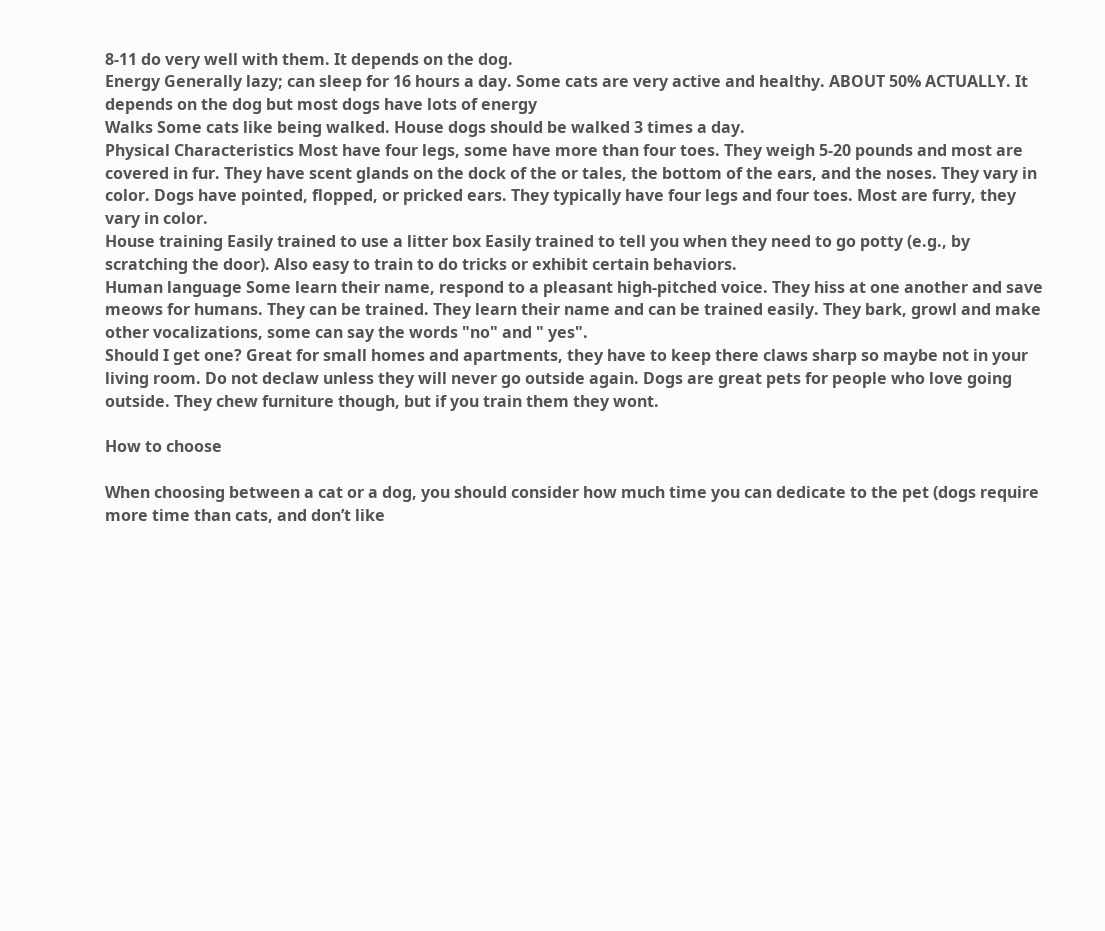8-11 do very well with them. It depends on the dog.
Energy Generally lazy; can sleep for 16 hours a day. Some cats are very active and healthy. ABOUT 50% ACTUALLY. It depends on the dog but most dogs have lots of energy
Walks Some cats like being walked. House dogs should be walked 3 times a day.
Physical Characteristics Most have four legs, some have more than four toes. They weigh 5-20 pounds and most are covered in fur. They have scent glands on the dock of the or tales, the bottom of the ears, and the noses. They vary in color. Dogs have pointed, flopped, or pricked ears. They typically have four legs and four toes. Most are furry, they vary in color.
House training Easily trained to use a litter box Easily trained to tell you when they need to go potty (e.g., by scratching the door). Also easy to train to do tricks or exhibit certain behaviors.
Human language Some learn their name, respond to a pleasant high-pitched voice. They hiss at one another and save meows for humans. They can be trained. They learn their name and can be trained easily. They bark, growl and make other vocalizations, some can say the words "no" and " yes".
Should I get one? Great for small homes and apartments, they have to keep there claws sharp so maybe not in your living room. Do not declaw unless they will never go outside again. Dogs are great pets for people who love going outside. They chew furniture though, but if you train them they wont.

How to choose

When choosing between a cat or a dog, you should consider how much time you can dedicate to the pet (dogs require more time than cats, and don’t like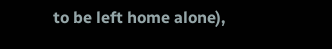to be left home alone),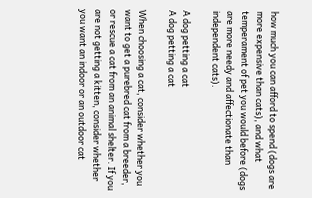how much you can afford to spend (dogs are more expensive than cats), and what temperament of pet you would before (dogs are more needy and affectionate than independent cats).

A dog petting a cat
A dog petting a cat

When choosing a cat, consider whether you want to get a purebred cat from a breeder, or rescue a cat from an animal shelter. If you are not getting a kitten, consider whether you want an indoor or an outdoor cat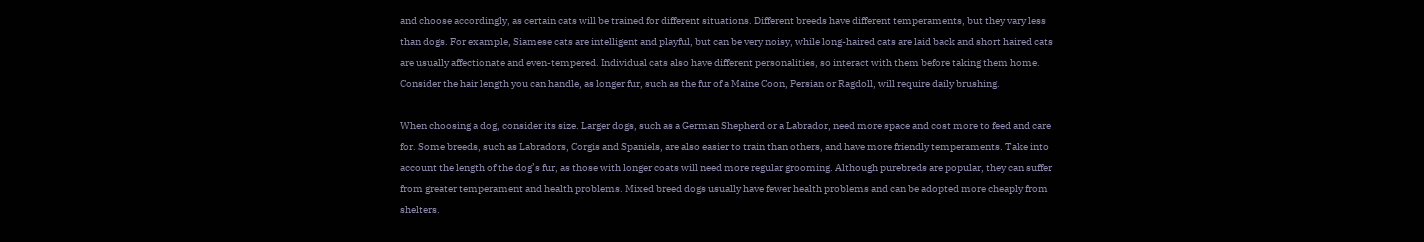and choose accordingly, as certain cats will be trained for different situations. Different breeds have different temperaments, but they vary less than dogs. For example, Siamese cats are intelligent and playful, but can be very noisy, while long-haired cats are laid back and short haired cats are usually affectionate and even-tempered. Individual cats also have different personalities, so interact with them before taking them home. Consider the hair length you can handle, as longer fur, such as the fur of a Maine Coon, Persian or Ragdoll, will require daily brushing.

When choosing a dog, consider its size. Larger dogs, such as a German Shepherd or a Labrador, need more space and cost more to feed and care for. Some breeds, such as Labradors, Corgis and Spaniels, are also easier to train than others, and have more friendly temperaments. Take into account the length of the dog’s fur, as those with longer coats will need more regular grooming. Although purebreds are popular, they can suffer from greater temperament and health problems. Mixed breed dogs usually have fewer health problems and can be adopted more cheaply from shelters.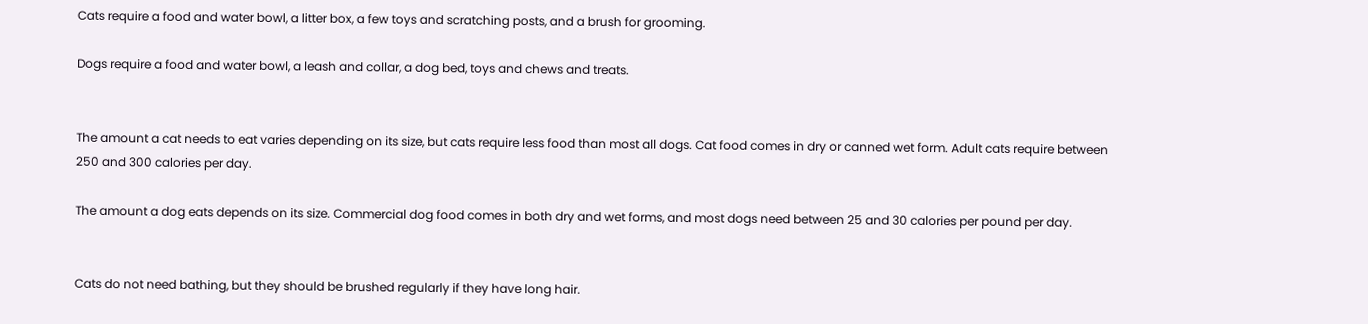Cats require a food and water bowl, a litter box, a few toys and scratching posts, and a brush for grooming.

Dogs require a food and water bowl, a leash and collar, a dog bed, toys and chews and treats.


The amount a cat needs to eat varies depending on its size, but cats require less food than most all dogs. Cat food comes in dry or canned wet form. Adult cats require between 250 and 300 calories per day.

The amount a dog eats depends on its size. Commercial dog food comes in both dry and wet forms, and most dogs need between 25 and 30 calories per pound per day.


Cats do not need bathing, but they should be brushed regularly if they have long hair.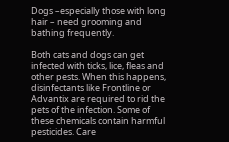Dogs –especially those with long hair – need grooming and bathing frequently.

Both cats and dogs can get infected with ticks, lice, fleas and other pests. When this happens, disinfectants like Frontline or Advantix are required to rid the pets of the infection. Some of these chemicals contain harmful pesticides. Care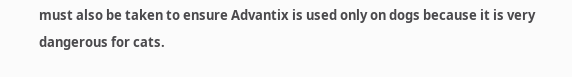must also be taken to ensure Advantix is used only on dogs because it is very dangerous for cats.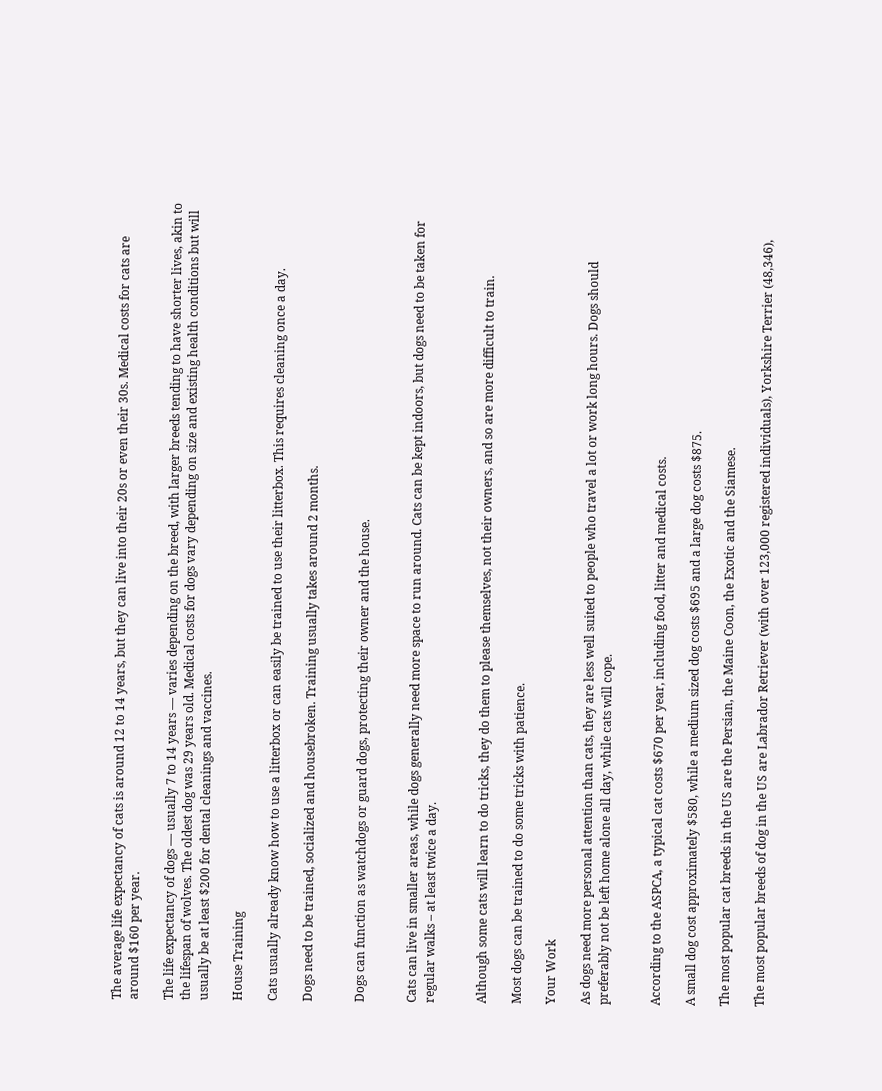The average life expectancy of cats is around 12 to 14 years, but they can live into their 20s or even their 30s. Medical costs for cats are around $160 per year.

The life expectancy of dogs — usually 7 to 14 years — varies depending on the breed, with larger breeds tending to have shorter lives, akin to the lifespan of wolves. The oldest dog was 29 years old. Medical costs for dogs vary depending on size and existing health conditions but will usually be at least $200 for dental cleanings and vaccines.

House Training

Cats usually already know how to use a litterbox or can easily be trained to use their litterbox. This requires cleaning once a day.

Dogs need to be trained, socialized and housebroken. Training usually takes around 2 months.


Dogs can function as watchdogs or guard dogs, protecting their owner and the house.


Cats can live in smaller areas, while dogs generally need more space to run around. Cats can be kept indoors, but dogs need to be taken for regular walks – at least twice a day.


Although some cats will learn to do tricks, they do them to please themselves, not their owners, and so are more difficult to train.

Most dogs can be trained to do some tricks with patience.

Your Work

As dogs need more personal attention than cats, they are less well suited to people who travel a lot or work long hours. Dogs should preferably not be left home alone all day, while cats will cope.


According to the ASPCA, a typical cat costs $670 per year, including food, litter and medical costs.

A small dog cost approximately $580, while a medium sized dog costs $695 and a large dog costs $875.

The most popular cat breeds in the US are the Persian, the Maine Coon, the Exotic and the Siamese.

The most popular breeds of dog in the US are Labrador Retriever (with over 123,000 registered individuals), Yorkshire Terrier (48,346),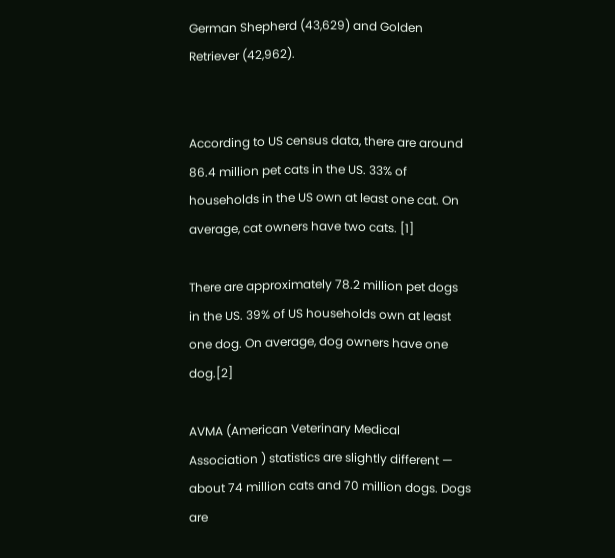German Shepherd (43,629) and Golden Retriever (42,962).


According to US census data, there are around 86.4 million pet cats in the US. 33% of households in the US own at least one cat. On average, cat owners have two cats. [1]

There are approximately 78.2 million pet dogs in the US. 39% of US households own at least one dog. On average, dog owners have one dog.[2]

AVMA (American Veterinary Medical Association ) statistics are slightly different — about 74 million cats and 70 million dogs. Dogs are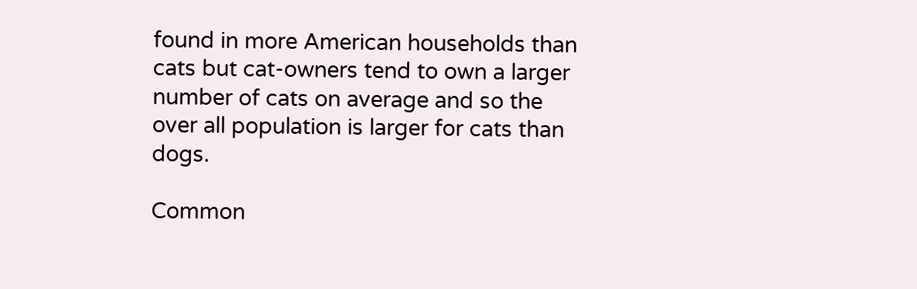found in more American households than cats but cat-owners tend to own a larger number of cats on average and so the over all population is larger for cats than dogs.

Common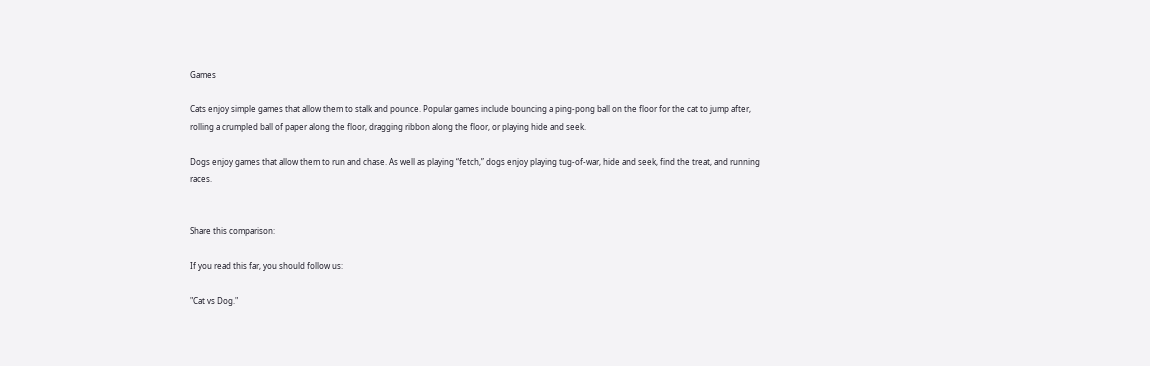Games

Cats enjoy simple games that allow them to stalk and pounce. Popular games include bouncing a ping-pong ball on the floor for the cat to jump after, rolling a crumpled ball of paper along the floor, dragging ribbon along the floor, or playing hide and seek.

Dogs enjoy games that allow them to run and chase. As well as playing “fetch,” dogs enjoy playing tug-of-war, hide and seek, find the treat, and running races.


Share this comparison:

If you read this far, you should follow us:

"Cat vs Dog."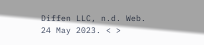Diffen LLC, n.d. Web. 24 May 2023. < >